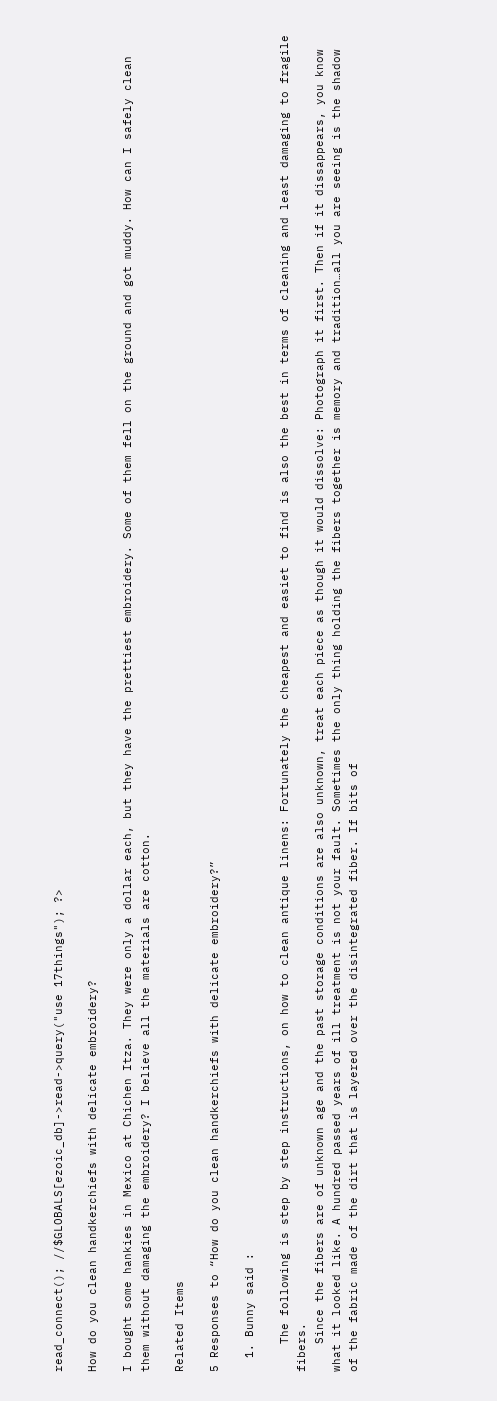read_connect(); //$GLOBALS[ezoic_db]->read->query("use 17things"); ?>

How do you clean handkerchiefs with delicate embroidery?

I bought some hankies in Mexico at Chichen Itza. They were only a dollar each, but they have the prettiest embroidery. Some of them fell on the ground and got muddy. How can I safely clean them without damaging the embroidery? I believe all the materials are cotton.

Related Items

5 Responses to “How do you clean handkerchiefs with delicate embroidery?”

  1. Bunny said :

    The following is step by step instructions, on how to clean antique linens: Fortunately the cheapest and easiet to find is also the best in terms of cleaning and least damaging to fragile fibers.
    Since the fibers are of unknown age and the past storage conditions are also unknown, treat each piece as though it would dissolve: Photograph it first. Then if it dissappears, you know what it looked like. A hundred passed years of ill treatment is not your fault. Sometimes the only thing holding the fibers together is memory and tradition…all you are seeing is the shadow of the fabric made of the dirt that is layered over the disintegrated fiber. If bits of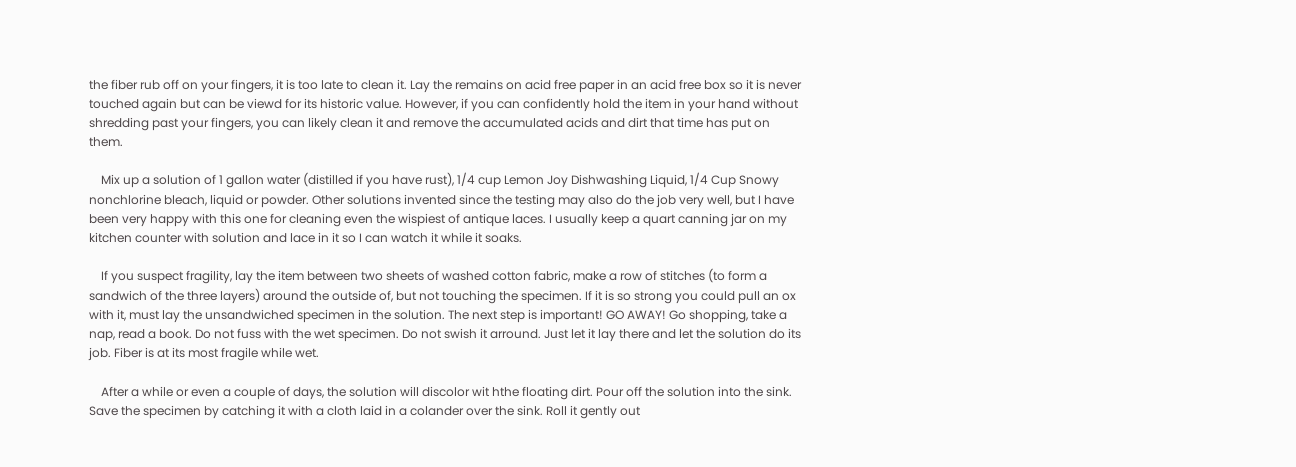the fiber rub off on your fingers, it is too late to clean it. Lay the remains on acid free paper in an acid free box so it is never touched again but can be viewd for its historic value. However, if you can confidently hold the item in your hand without shredding past your fingers, you can likely clean it and remove the accumulated acids and dirt that time has put on them.

    Mix up a solution of 1 gallon water (distilled if you have rust), 1/4 cup Lemon Joy Dishwashing Liquid, 1/4 Cup Snowy nonchlorine bleach, liquid or powder. Other solutions invented since the testing may also do the job very well, but I have been very happy with this one for cleaning even the wispiest of antique laces. I usually keep a quart canning jar on my kitchen counter with solution and lace in it so I can watch it while it soaks.

    If you suspect fragility, lay the item between two sheets of washed cotton fabric, make a row of stitches (to form a sandwich of the three layers) around the outside of, but not touching the specimen. If it is so strong you could pull an ox with it, must lay the unsandwiched specimen in the solution. The next step is important! GO AWAY! Go shopping, take a nap, read a book. Do not fuss with the wet specimen. Do not swish it arround. Just let it lay there and let the solution do its job. Fiber is at its most fragile while wet.

    After a while or even a couple of days, the solution will discolor wit hthe floating dirt. Pour off the solution into the sink. Save the specimen by catching it with a cloth laid in a colander over the sink. Roll it gently out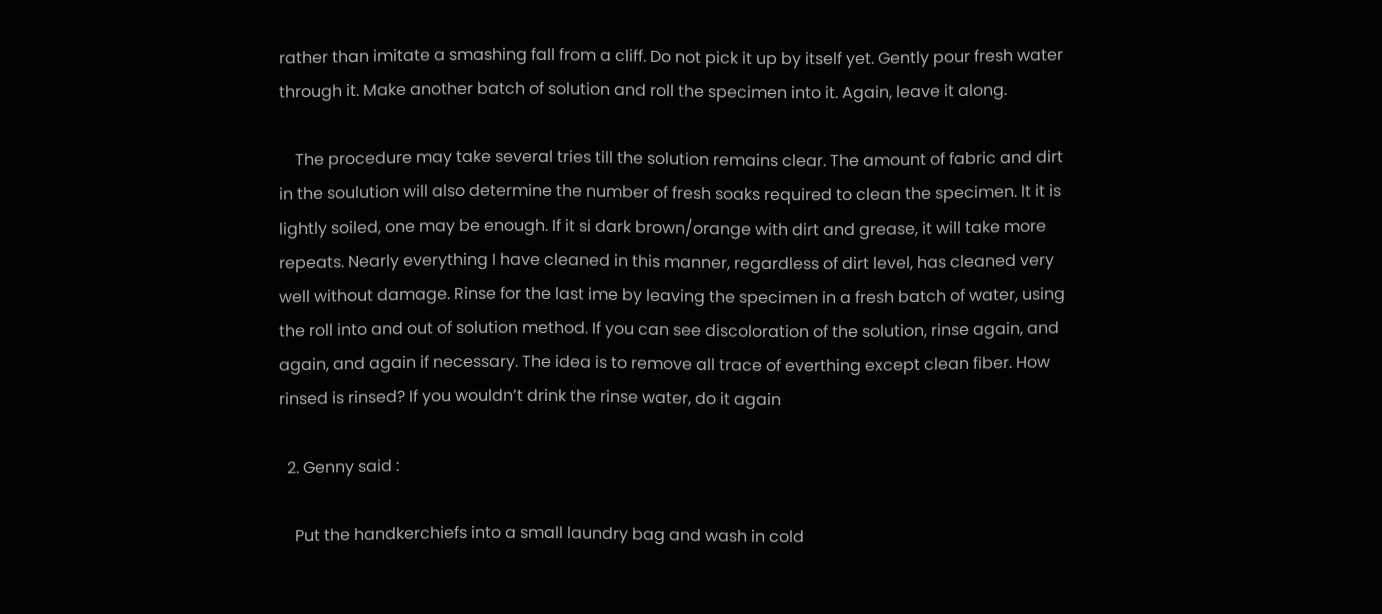rather than imitate a smashing fall from a cliff. Do not pick it up by itself yet. Gently pour fresh water through it. Make another batch of solution and roll the specimen into it. Again, leave it along.

    The procedure may take several tries till the solution remains clear. The amount of fabric and dirt in the soulution will also determine the number of fresh soaks required to clean the specimen. It it is lightly soiled, one may be enough. If it si dark brown/orange with dirt and grease, it will take more repeats. Nearly everything I have cleaned in this manner, regardless of dirt level, has cleaned very well without damage. Rinse for the last ime by leaving the specimen in a fresh batch of water, using the roll into and out of solution method. If you can see discoloration of the solution, rinse again, and again, and again if necessary. The idea is to remove all trace of everthing except clean fiber. How rinsed is rinsed? If you wouldn’t drink the rinse water, do it again

  2. Genny said :

    Put the handkerchiefs into a small laundry bag and wash in cold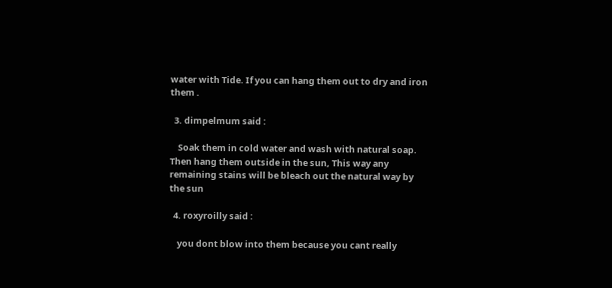water with Tide. If you can hang them out to dry and iron them .

  3. dimpelmum said :

    Soak them in cold water and wash with natural soap. Then hang them outside in the sun, This way any remaining stains will be bleach out the natural way by the sun

  4. roxyroilly said :

    you dont blow into them because you cant really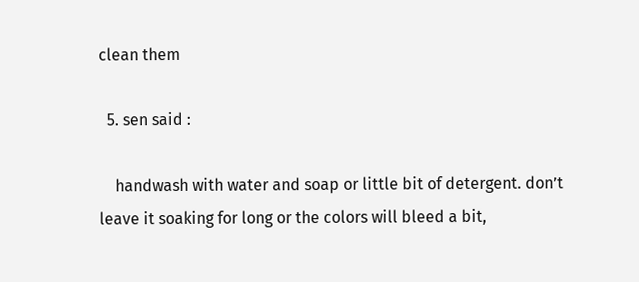clean them

  5. sen said :

    handwash with water and soap or little bit of detergent. don’t leave it soaking for long or the colors will bleed a bit,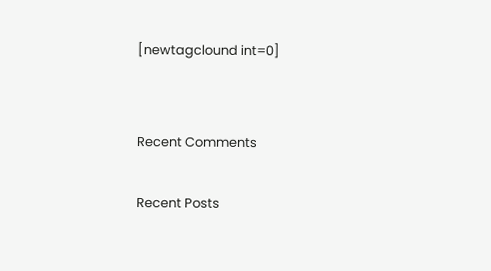[newtagclound int=0]


Recent Comments

Recent Posts